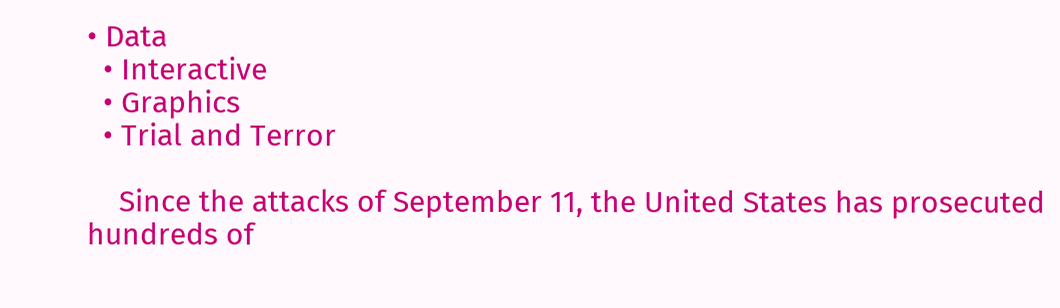• Data
  • Interactive
  • Graphics
  • Trial and Terror

    Since the attacks of September 11, the United States has prosecuted hundreds of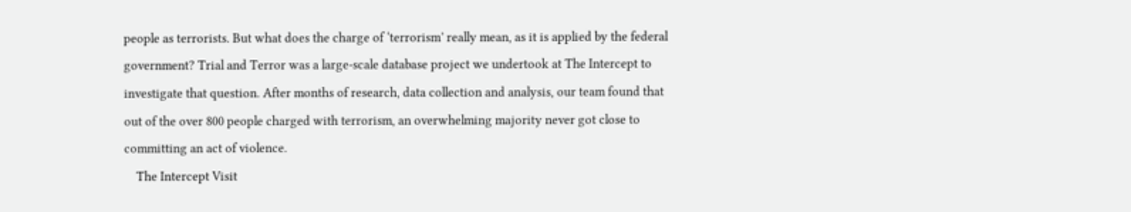people as terrorists. But what does the charge of ‘terrorism’ really mean, as it is applied by the federal government? Trial and Terror was a large-scale database project we undertook at The Intercept to investigate that question. After months of research, data collection and analysis, our team found that out of the over 800 people charged with terrorism, an overwhelming majority never got close to committing an act of violence.
    The Intercept Visit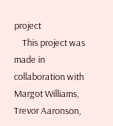project
    This project was made in collaboration with Margot Williams, Trevor Aaronson,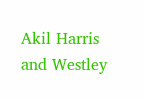Akil Harris and Westley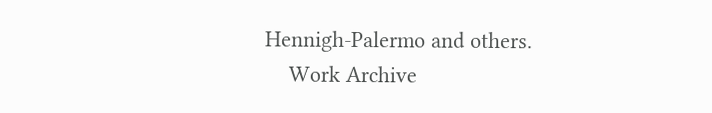Hennigh-Palermo and others.
    Work Archive